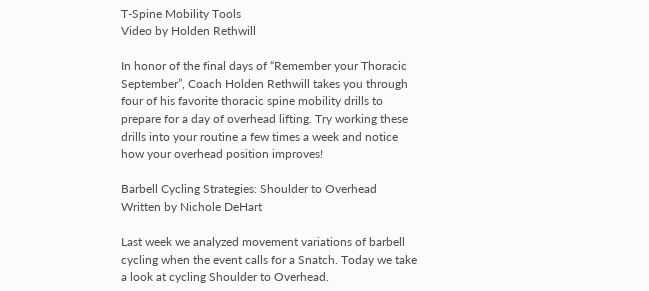T-Spine Mobility Tools
Video by Holden Rethwill

In honor of the final days of “Remember your Thoracic September”, Coach Holden Rethwill takes you through four of his favorite thoracic spine mobility drills to prepare for a day of overhead lifting. Try working these drills into your routine a few times a week and notice how your overhead position improves!

Barbell Cycling Strategies: Shoulder to Overhead
Written by Nichole DeHart

Last week we analyzed movement variations of barbell cycling when the event calls for a Snatch. Today we take a look at cycling Shoulder to Overhead.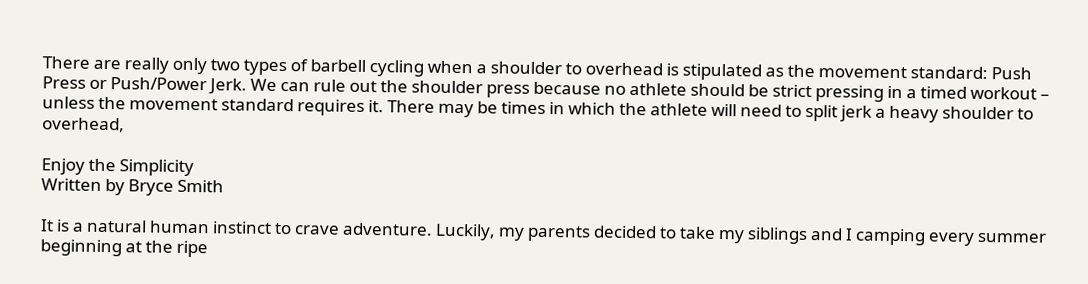There are really only two types of barbell cycling when a shoulder to overhead is stipulated as the movement standard: Push Press or Push/Power Jerk. We can rule out the shoulder press because no athlete should be strict pressing in a timed workout – unless the movement standard requires it. There may be times in which the athlete will need to split jerk a heavy shoulder to overhead,

Enjoy the Simplicity
Written by Bryce Smith

It is a natural human instinct to crave adventure. Luckily, my parents decided to take my siblings and I camping every summer beginning at the ripe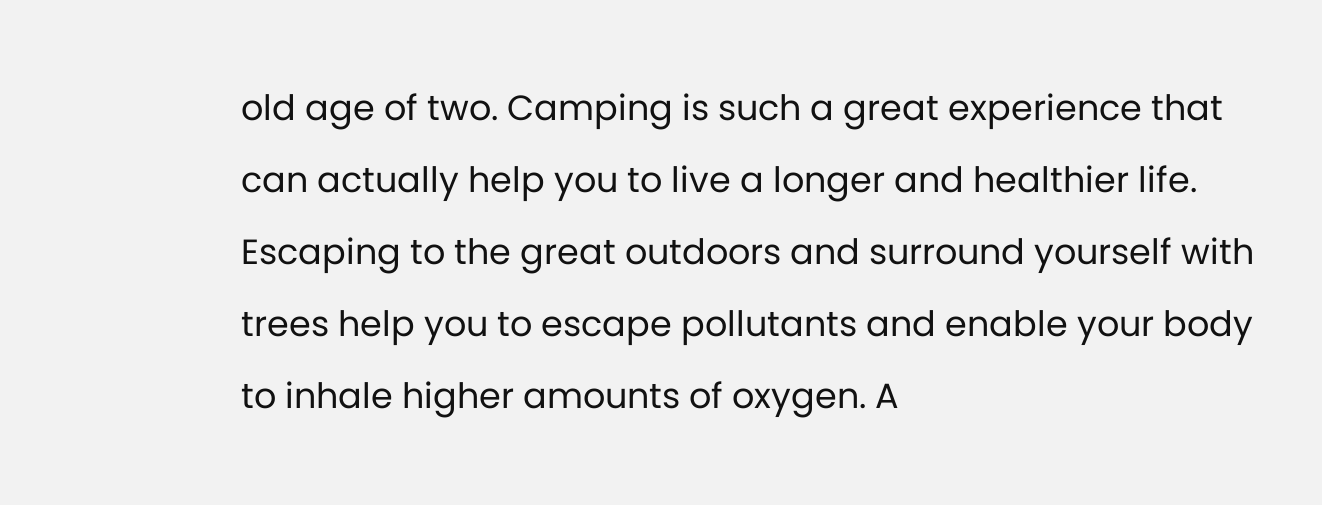old age of two. Camping is such a great experience that can actually help you to live a longer and healthier life. Escaping to the great outdoors and surround yourself with trees help you to escape pollutants and enable your body to inhale higher amounts of oxygen. A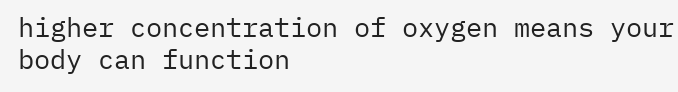higher concentration of oxygen means your body can function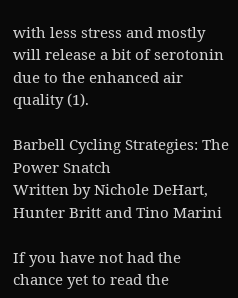with less stress and mostly will release a bit of serotonin due to the enhanced air quality (1).

Barbell Cycling Strategies: The Power Snatch
Written by Nichole DeHart, Hunter Britt and Tino Marini

If you have not had the chance yet to read the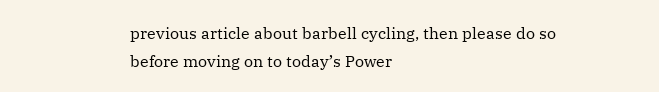previous article about barbell cycling, then please do so before moving on to today’s Power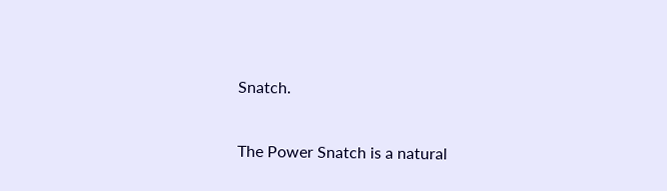Snatch.

The Power Snatch is a natural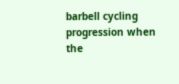barbell cycling progression when the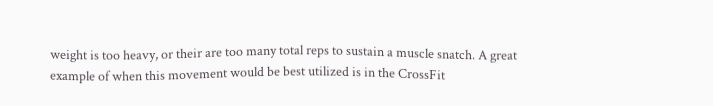weight is too heavy, or their are too many total reps to sustain a muscle snatch. A great example of when this movement would be best utilized is in the CrossFit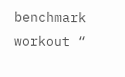benchmark workout “